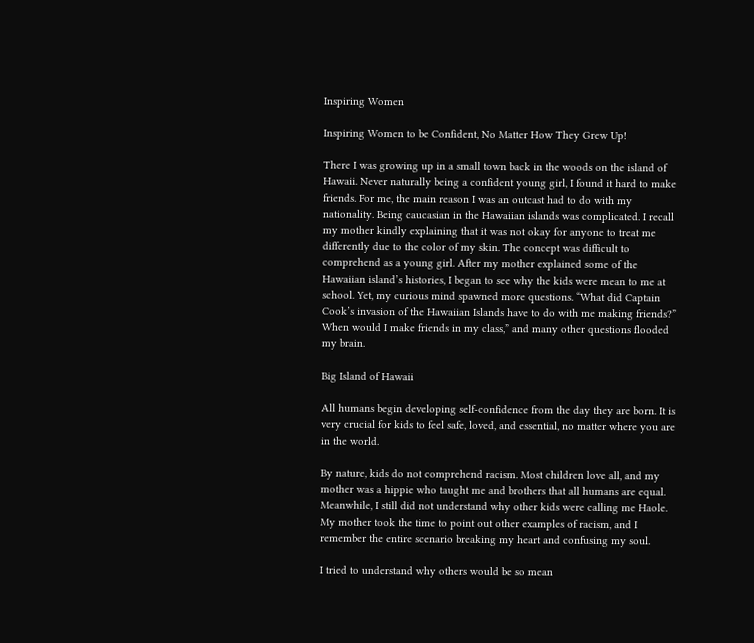Inspiring Women

Inspiring Women to be Confident, No Matter How They Grew Up!

There I was growing up in a small town back in the woods on the island of Hawaii. Never naturally being a confident young girl, I found it hard to make friends. For me, the main reason I was an outcast had to do with my nationality. Being caucasian in the Hawaiian islands was complicated. I recall my mother kindly explaining that it was not okay for anyone to treat me differently due to the color of my skin. The concept was difficult to comprehend as a young girl. After my mother explained some of the Hawaiian island’s histories, I began to see why the kids were mean to me at school. Yet, my curious mind spawned more questions. “What did Captain Cook’s invasion of the Hawaiian Islands have to do with me making friends?” When would I make friends in my class,” and many other questions flooded my brain.

Big Island of Hawaii

All humans begin developing self-confidence from the day they are born. It is very crucial for kids to feel safe, loved, and essential, no matter where you are in the world.

By nature, kids do not comprehend racism. Most children love all, and my mother was a hippie who taught me and brothers that all humans are equal. Meanwhile, I still did not understand why other kids were calling me Haole. My mother took the time to point out other examples of racism, and I remember the entire scenario breaking my heart and confusing my soul.

I tried to understand why others would be so mean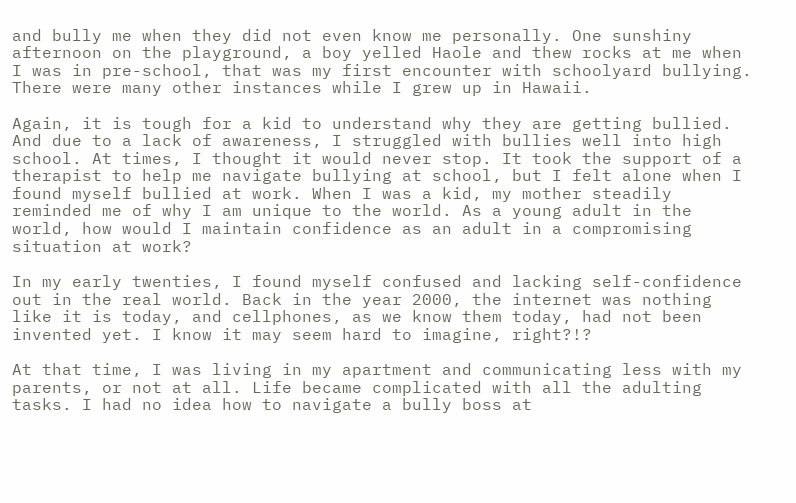and bully me when they did not even know me personally. One sunshiny afternoon on the playground, a boy yelled Haole and thew rocks at me when I was in pre-school, that was my first encounter with schoolyard bullying. There were many other instances while I grew up in Hawaii.

Again, it is tough for a kid to understand why they are getting bullied. And due to a lack of awareness, I struggled with bullies well into high school. At times, I thought it would never stop. It took the support of a therapist to help me navigate bullying at school, but I felt alone when I found myself bullied at work. When I was a kid, my mother steadily reminded me of why I am unique to the world. As a young adult in the world, how would I maintain confidence as an adult in a compromising situation at work?

In my early twenties, I found myself confused and lacking self-confidence out in the real world. Back in the year 2000, the internet was nothing like it is today, and cellphones, as we know them today, had not been invented yet. I know it may seem hard to imagine, right?!?

At that time, I was living in my apartment and communicating less with my parents, or not at all. Life became complicated with all the adulting tasks. I had no idea how to navigate a bully boss at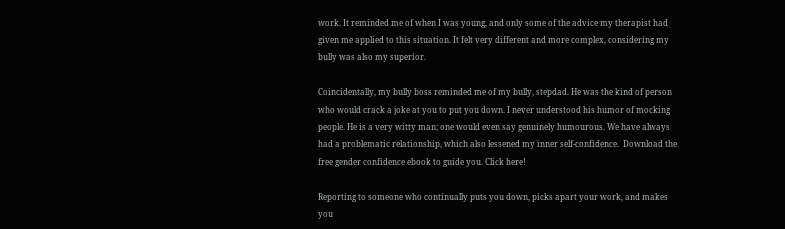work. It reminded me of when I was young, and only some of the advice my therapist had given me applied to this situation. It felt very different and more complex, considering my bully was also my superior.

Coincidentally, my bully boss reminded me of my bully, stepdad. He was the kind of person who would crack a joke at you to put you down. I never understood his humor of mocking people. He is a very witty man; one would even say genuinely humourous. We have always had a problematic relationship, which also lessened my inner self-confidence.  Download the free gender confidence ebook to guide you. Click here!

Reporting to someone who continually puts you down, picks apart your work, and makes you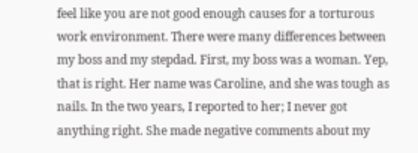feel like you are not good enough causes for a torturous work environment. There were many differences between my boss and my stepdad. First, my boss was a woman. Yep, that is right. Her name was Caroline, and she was tough as nails. In the two years, I reported to her; I never got anything right. She made negative comments about my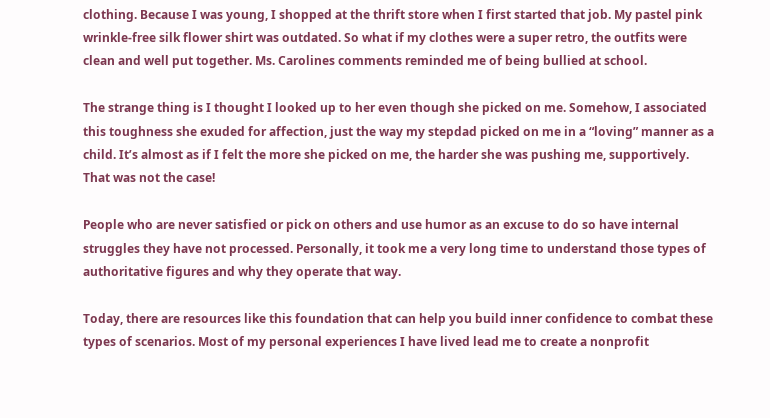clothing. Because I was young, I shopped at the thrift store when I first started that job. My pastel pink wrinkle-free silk flower shirt was outdated. So what if my clothes were a super retro, the outfits were clean and well put together. Ms. Carolines comments reminded me of being bullied at school.

The strange thing is I thought I looked up to her even though she picked on me. Somehow, I associated this toughness she exuded for affection, just the way my stepdad picked on me in a “loving” manner as a child. It’s almost as if I felt the more she picked on me, the harder she was pushing me, supportively. That was not the case!

People who are never satisfied or pick on others and use humor as an excuse to do so have internal struggles they have not processed. Personally, it took me a very long time to understand those types of authoritative figures and why they operate that way.

Today, there are resources like this foundation that can help you build inner confidence to combat these types of scenarios. Most of my personal experiences I have lived lead me to create a nonprofit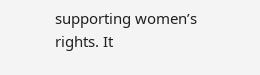supporting women’s rights. It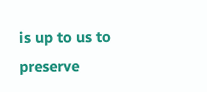is up to us to preserve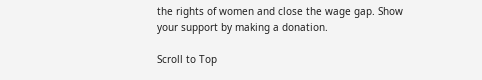the rights of women and close the wage gap. Show your support by making a donation.

Scroll to Top